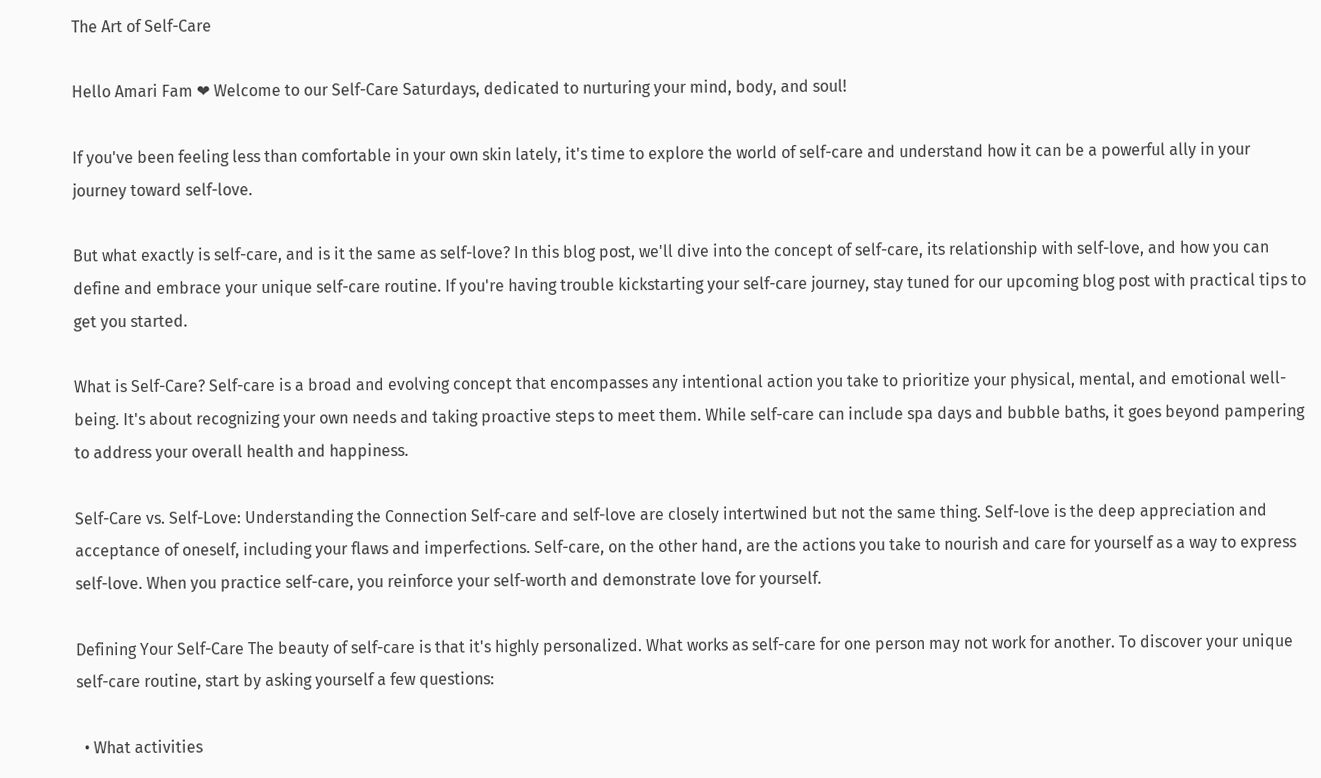The Art of Self-Care

Hello Amari Fam ❤ Welcome to our Self-Care Saturdays, dedicated to nurturing your mind, body, and soul!

If you've been feeling less than comfortable in your own skin lately, it's time to explore the world of self-care and understand how it can be a powerful ally in your journey toward self-love.

But what exactly is self-care, and is it the same as self-love? In this blog post, we'll dive into the concept of self-care, its relationship with self-love, and how you can define and embrace your unique self-care routine. If you're having trouble kickstarting your self-care journey, stay tuned for our upcoming blog post with practical tips to get you started.

What is Self-Care? Self-care is a broad and evolving concept that encompasses any intentional action you take to prioritize your physical, mental, and emotional well-being. It's about recognizing your own needs and taking proactive steps to meet them. While self-care can include spa days and bubble baths, it goes beyond pampering to address your overall health and happiness.

Self-Care vs. Self-Love: Understanding the Connection Self-care and self-love are closely intertwined but not the same thing. Self-love is the deep appreciation and acceptance of oneself, including your flaws and imperfections. Self-care, on the other hand, are the actions you take to nourish and care for yourself as a way to express self-love. When you practice self-care, you reinforce your self-worth and demonstrate love for yourself.

Defining Your Self-Care The beauty of self-care is that it's highly personalized. What works as self-care for one person may not work for another. To discover your unique self-care routine, start by asking yourself a few questions:

  • What activities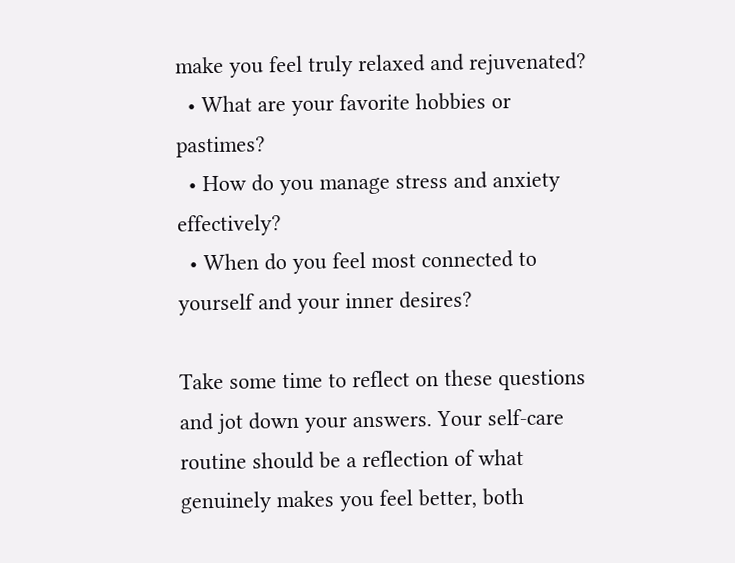make you feel truly relaxed and rejuvenated?
  • What are your favorite hobbies or pastimes?
  • How do you manage stress and anxiety effectively?
  • When do you feel most connected to yourself and your inner desires?

Take some time to reflect on these questions and jot down your answers. Your self-care routine should be a reflection of what genuinely makes you feel better, both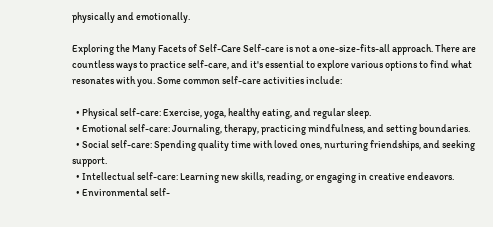physically and emotionally.

Exploring the Many Facets of Self-Care Self-care is not a one-size-fits-all approach. There are countless ways to practice self-care, and it's essential to explore various options to find what resonates with you. Some common self-care activities include:

  • Physical self-care: Exercise, yoga, healthy eating, and regular sleep.
  • Emotional self-care: Journaling, therapy, practicing mindfulness, and setting boundaries.
  • Social self-care: Spending quality time with loved ones, nurturing friendships, and seeking support.
  • Intellectual self-care: Learning new skills, reading, or engaging in creative endeavors.
  • Environmental self-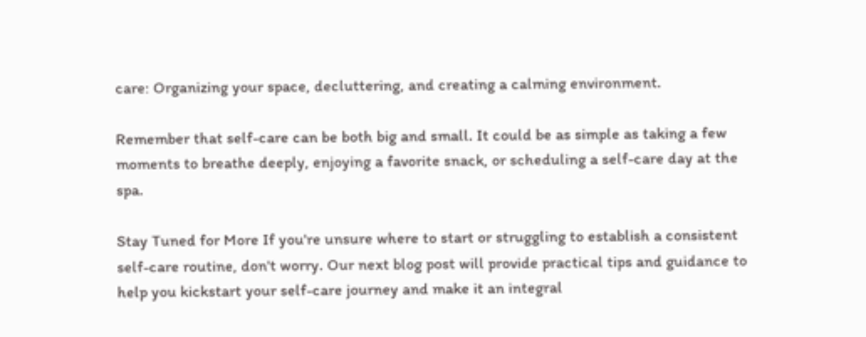care: Organizing your space, decluttering, and creating a calming environment.

Remember that self-care can be both big and small. It could be as simple as taking a few moments to breathe deeply, enjoying a favorite snack, or scheduling a self-care day at the spa.

Stay Tuned for More If you're unsure where to start or struggling to establish a consistent self-care routine, don't worry. Our next blog post will provide practical tips and guidance to help you kickstart your self-care journey and make it an integral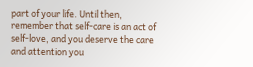part of your life. Until then, remember that self-care is an act of self-love, and you deserve the care and attention you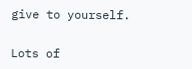give to yourself.


Lots of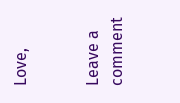Love,


Leave a comment